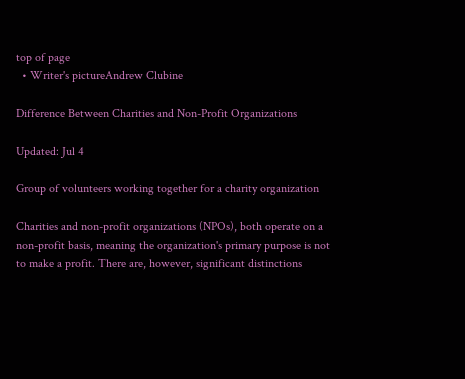top of page
  • Writer's pictureAndrew Clubine

Difference Between Charities and Non-Profit Organizations

Updated: Jul 4

Group of volunteers working together for a charity organization

Charities and non-profit organizations (NPOs), both operate on a non-profit basis, meaning the organization's primary purpose is not to make a profit. There are, however, significant distinctions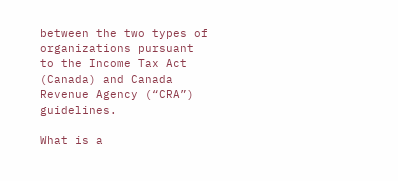between the two types of organizations pursuant to the Income Tax Act (Canada) and Canada Revenue Agency (“CRA”) guidelines.

What is a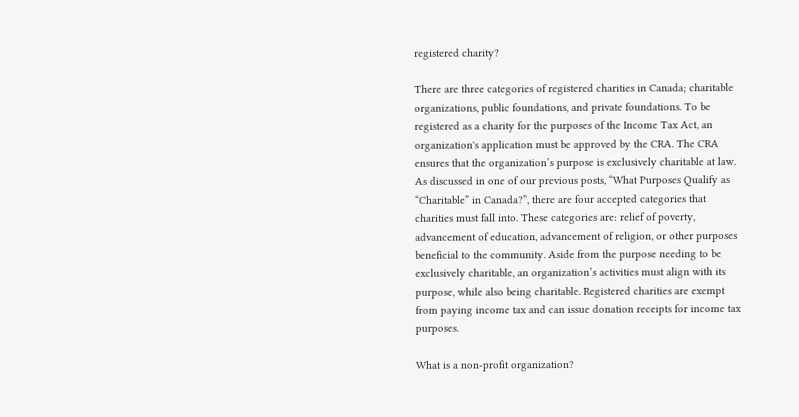registered charity?

There are three categories of registered charities in Canada; charitable organizations, public foundations, and private foundations. To be registered as a charity for the purposes of the Income Tax Act, an organization's application must be approved by the CRA. The CRA ensures that the organization’s purpose is exclusively charitable at law. As discussed in one of our previous posts, “What Purposes Qualify as “Charitable” in Canada?”, there are four accepted categories that charities must fall into. These categories are: relief of poverty, advancement of education, advancement of religion, or other purposes beneficial to the community. Aside from the purpose needing to be exclusively charitable, an organization’s activities must align with its purpose, while also being charitable. Registered charities are exempt from paying income tax and can issue donation receipts for income tax purposes.

What is a non-profit organization?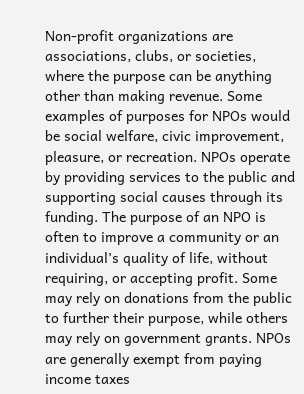Non-profit organizations are associations, clubs, or societies, where the purpose can be anything other than making revenue. Some examples of purposes for NPOs would be social welfare, civic improvement, pleasure, or recreation. NPOs operate by providing services to the public and supporting social causes through its funding. The purpose of an NPO is often to improve a community or an individual’s quality of life, without requiring, or accepting profit. Some may rely on donations from the public to further their purpose, while others may rely on government grants. NPOs are generally exempt from paying income taxes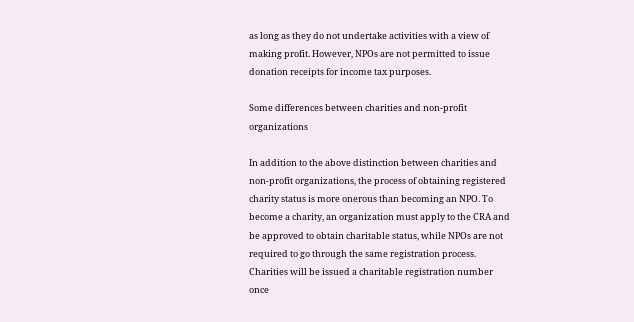as long as they do not undertake activities with a view of making profit. However, NPOs are not permitted to issue donation receipts for income tax purposes.

Some differences between charities and non-profit organizations

In addition to the above distinction between charities and non-profit organizations, the process of obtaining registered charity status is more onerous than becoming an NPO. To become a charity, an organization must apply to the CRA and be approved to obtain charitable status, while NPOs are not required to go through the same registration process. Charities will be issued a charitable registration number once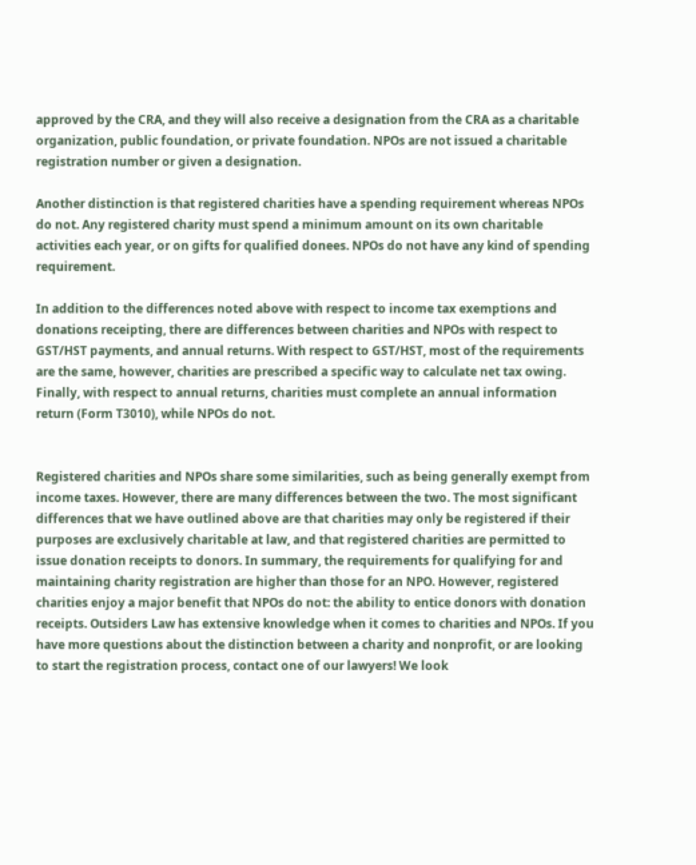approved by the CRA, and they will also receive a designation from the CRA as a charitable organization, public foundation, or private foundation. NPOs are not issued a charitable registration number or given a designation.

Another distinction is that registered charities have a spending requirement whereas NPOs do not. Any registered charity must spend a minimum amount on its own charitable activities each year, or on gifts for qualified donees. NPOs do not have any kind of spending requirement.

In addition to the differences noted above with respect to income tax exemptions and donations receipting, there are differences between charities and NPOs with respect to GST/HST payments, and annual returns. With respect to GST/HST, most of the requirements are the same, however, charities are prescribed a specific way to calculate net tax owing. Finally, with respect to annual returns, charities must complete an annual information return (Form T3010), while NPOs do not.


Registered charities and NPOs share some similarities, such as being generally exempt from income taxes. However, there are many differences between the two. The most significant differences that we have outlined above are that charities may only be registered if their purposes are exclusively charitable at law, and that registered charities are permitted to issue donation receipts to donors. In summary, the requirements for qualifying for and maintaining charity registration are higher than those for an NPO. However, registered charities enjoy a major benefit that NPOs do not: the ability to entice donors with donation receipts. Outsiders Law has extensive knowledge when it comes to charities and NPOs. If you have more questions about the distinction between a charity and nonprofit, or are looking to start the registration process, contact one of our lawyers! We look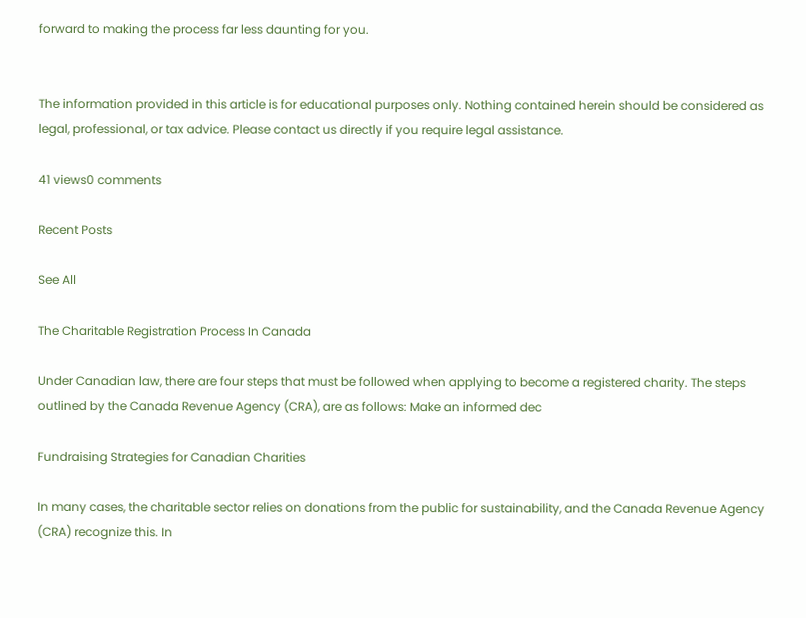forward to making the process far less daunting for you.


The information provided in this article is for educational purposes only. Nothing contained herein should be considered as legal, professional, or tax advice. Please contact us directly if you require legal assistance.

41 views0 comments

Recent Posts

See All

The Charitable Registration Process In Canada

Under Canadian law, there are four steps that must be followed when applying to become a registered charity. The steps outlined by the Canada Revenue Agency (CRA), are as follows: Make an informed dec

Fundraising Strategies for Canadian Charities

In many cases, the charitable sector relies on donations from the public for sustainability, and the Canada Revenue Agency (CRA) recognize this. In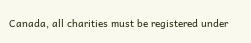Canada, all charities must be registered under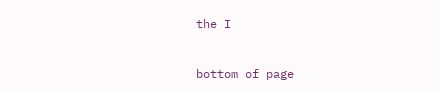the I


bottom of page